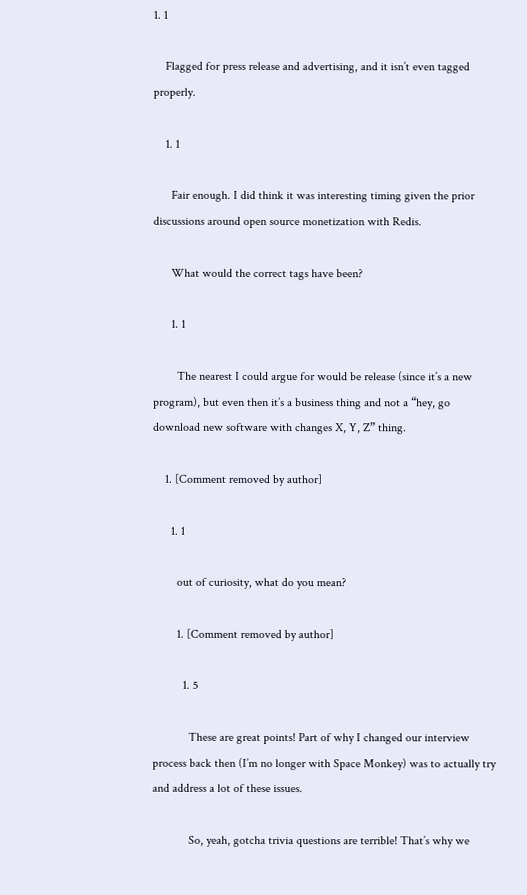1. 1

    Flagged for press release and advertising, and it isn’t even tagged properly.

    1. 1

      Fair enough. I did think it was interesting timing given the prior discussions around open source monetization with Redis.

      What would the correct tags have been?

      1. 1

        The nearest I could argue for would be release (since it’s a new program), but even then it’s a business thing and not a “hey, go download new software with changes X, Y, Z” thing.

    1. [Comment removed by author]

      1. 1

        out of curiosity, what do you mean?

        1. [Comment removed by author]

          1. 5

            These are great points! Part of why I changed our interview process back then (I’m no longer with Space Monkey) was to actually try and address a lot of these issues.

            So, yeah, gotcha trivia questions are terrible! That’s why we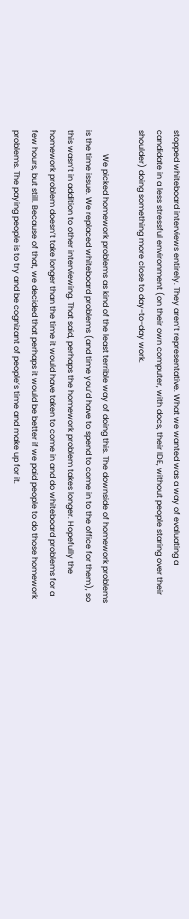stopped whiteboard interviews entirely. They aren’t representative. What we wanted was a way of evaluating a candidate in a less stressful environment (on their own computer, with docs, their IDE, without people staring over their shoulder) doing something more close to day-to-day work.

            We picked homework problems as kind of the least terrible way of doing this. The downside of homework problems is the time issue. We replaced whiteboard problems (and time you’d have to spend to come in to the office for them), so this wasn’t in addition to other interviewing. That said, perhaps the homework problem takes longer. Hopefully the homework problem doesn’t take longer than the time it would have taken to come in and do whiteboard problems for a few hours, but still. Because of that, we decided that perhaps it would be better if we paid people to do those homework problems. The paying people is to try and be cognizant of people’s time and make up for it.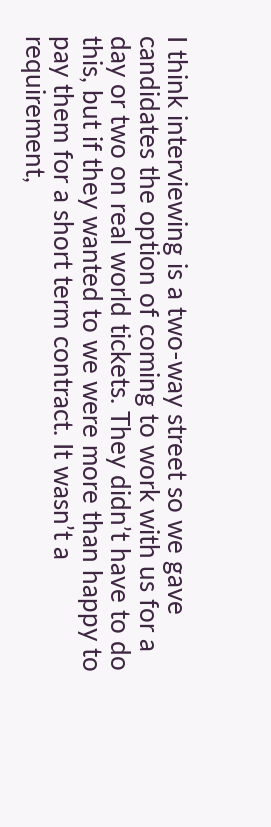I think interviewing is a two-way street so we gave candidates the option of coming to work with us for a day or two on real world tickets. They didn’t have to do this, but if they wanted to we were more than happy to pay them for a short term contract. It wasn’t a requirement,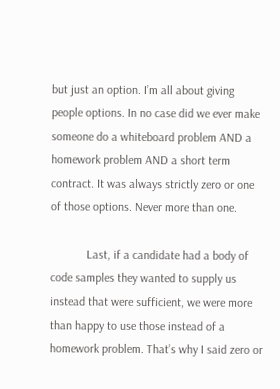but just an option. I’m all about giving people options. In no case did we ever make someone do a whiteboard problem AND a homework problem AND a short term contract. It was always strictly zero or one of those options. Never more than one.

            Last, if a candidate had a body of code samples they wanted to supply us instead that were sufficient, we were more than happy to use those instead of a homework problem. That’s why I said zero or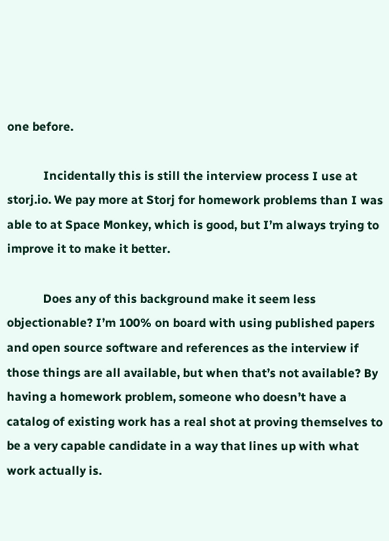one before.

            Incidentally this is still the interview process I use at storj.io. We pay more at Storj for homework problems than I was able to at Space Monkey, which is good, but I’m always trying to improve it to make it better.

            Does any of this background make it seem less objectionable? I’m 100% on board with using published papers and open source software and references as the interview if those things are all available, but when that’s not available? By having a homework problem, someone who doesn’t have a catalog of existing work has a real shot at proving themselves to be a very capable candidate in a way that lines up with what work actually is.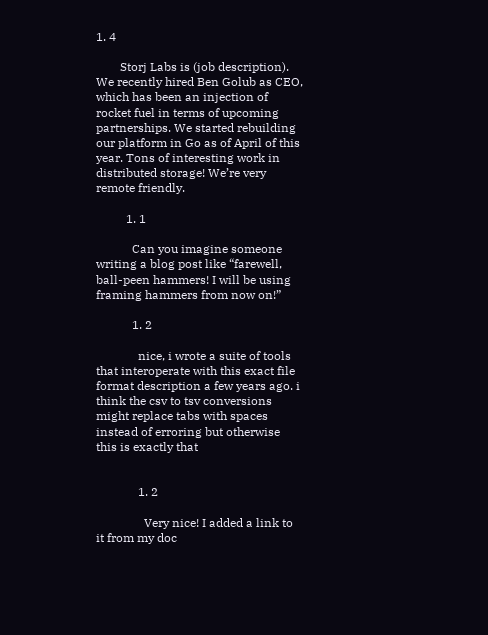1. 4

        Storj Labs is (job description). We recently hired Ben Golub as CEO, which has been an injection of rocket fuel in terms of upcoming partnerships. We started rebuilding our platform in Go as of April of this year. Tons of interesting work in distributed storage! We’re very remote friendly.

          1. 1

            Can you imagine someone writing a blog post like “farewell, ball-peen hammers! I will be using framing hammers from now on!”

            1. 2

              nice, i wrote a suite of tools that interoperate with this exact file format description a few years ago. i think the csv to tsv conversions might replace tabs with spaces instead of erroring but otherwise this is exactly that


              1. 2

                Very nice! I added a link to it from my doc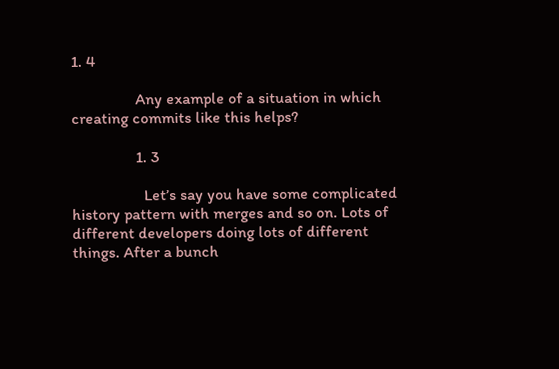1. 4

                Any example of a situation in which creating commits like this helps?

                1. 3

                  Let’s say you have some complicated history pattern with merges and so on. Lots of different developers doing lots of different things. After a bunch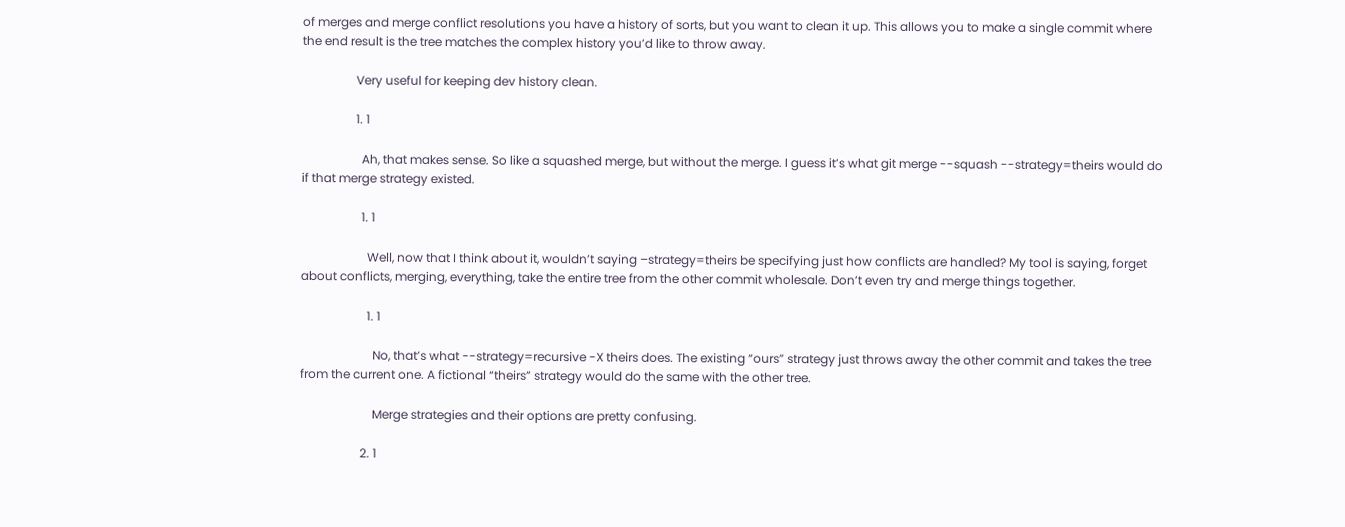of merges and merge conflict resolutions you have a history of sorts, but you want to clean it up. This allows you to make a single commit where the end result is the tree matches the complex history you’d like to throw away.

                  Very useful for keeping dev history clean.

                  1. 1

                    Ah, that makes sense. So like a squashed merge, but without the merge. I guess it’s what git merge --squash --strategy=theirs would do if that merge strategy existed.

                    1. 1

                      Well, now that I think about it, wouldn’t saying –strategy=theirs be specifying just how conflicts are handled? My tool is saying, forget about conflicts, merging, everything, take the entire tree from the other commit wholesale. Don’t even try and merge things together.

                      1. 1

                        No, that’s what --strategy=recursive -X theirs does. The existing “ours” strategy just throws away the other commit and takes the tree from the current one. A fictional “theirs” strategy would do the same with the other tree.

                        Merge strategies and their options are pretty confusing.

                    2. 1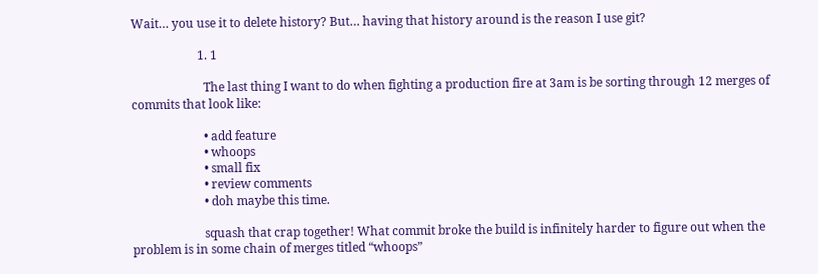Wait… you use it to delete history? But… having that history around is the reason I use git?

                      1. 1

                        The last thing I want to do when fighting a production fire at 3am is be sorting through 12 merges of commits that look like:

                        • add feature
                        • whoops
                        • small fix
                        • review comments
                        • doh maybe this time.

                        squash that crap together! What commit broke the build is infinitely harder to figure out when the problem is in some chain of merges titled “whoops”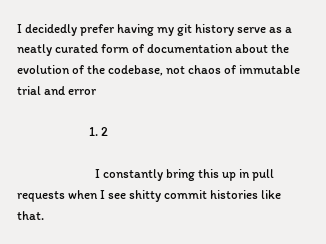I decidedly prefer having my git history serve as a neatly curated form of documentation about the evolution of the codebase, not chaos of immutable trial and error

                        1. 2

                          I constantly bring this up in pull requests when I see shitty commit histories like that.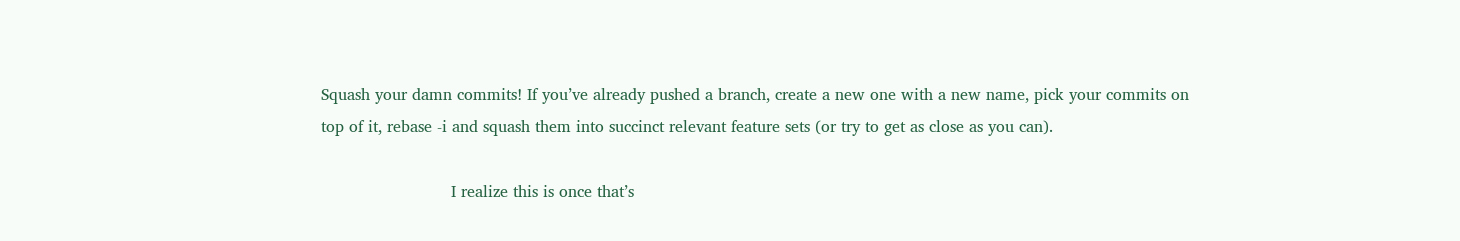Squash your damn commits! If you’ve already pushed a branch, create a new one with a new name, pick your commits on top of it, rebase -i and squash them into succinct relevant feature sets (or try to get as close as you can).

                          I realize this is once that’s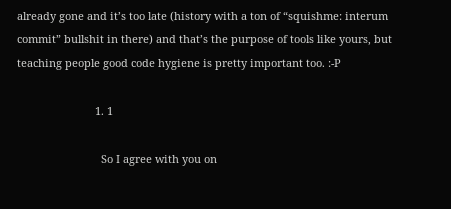already gone and it’s too late (history with a ton of “squishme: interum commit” bullshit in there) and that’s the purpose of tools like yours, but teaching people good code hygiene is pretty important too. :-P

                          1. 1

                            So I agree with you on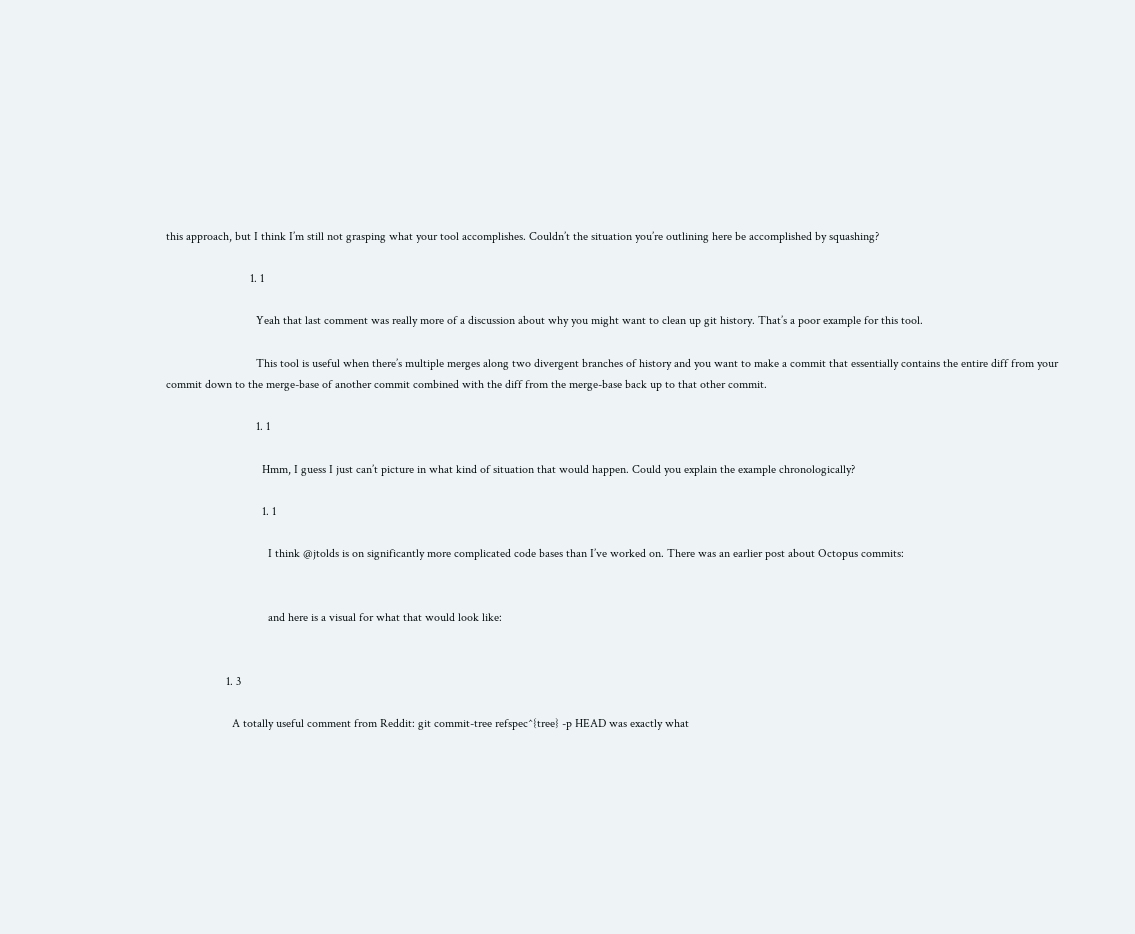this approach, but I think I’m still not grasping what your tool accomplishes. Couldn’t the situation you’re outlining here be accomplished by squashing?

                            1. 1

                              Yeah that last comment was really more of a discussion about why you might want to clean up git history. That’s a poor example for this tool.

                              This tool is useful when there’s multiple merges along two divergent branches of history and you want to make a commit that essentially contains the entire diff from your commit down to the merge-base of another commit combined with the diff from the merge-base back up to that other commit.

                              1. 1

                                Hmm, I guess I just can’t picture in what kind of situation that would happen. Could you explain the example chronologically?

                                1. 1

                                  I think @jtolds is on significantly more complicated code bases than I’ve worked on. There was an earlier post about Octopus commits:


                                  and here is a visual for what that would look like:


                    1. 3

                      A totally useful comment from Reddit: git commit-tree refspec^{tree} -p HEAD was exactly what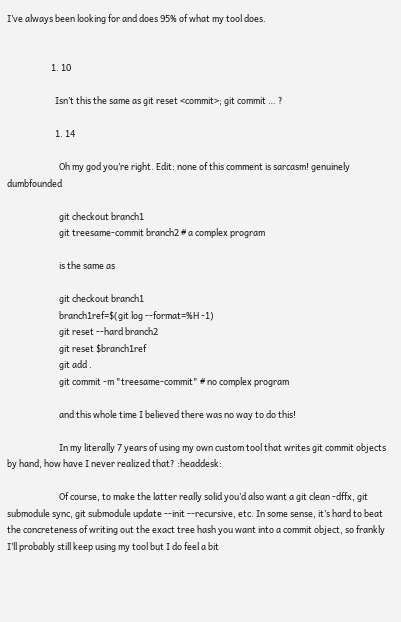I’ve always been looking for and does 95% of what my tool does.


                      1. 10

                        Isn’t this the same as git reset <commit>; git commit … ?

                        1. 14

                          Oh my god you’re right. Edit: none of this comment is sarcasm! genuinely dumbfounded

                          git checkout branch1
                          git treesame-commit branch2 # a complex program

                          is the same as

                          git checkout branch1
                          branch1ref=$(git log --format=%H -1)
                          git reset --hard branch2
                          git reset $branch1ref
                          git add .
                          git commit -m "treesame-commit" # no complex program

                          and this whole time I believed there was no way to do this!

                          In my literally 7 years of using my own custom tool that writes git commit objects by hand, how have I never realized that? :headdesk:

                          Of course, to make the latter really solid you’d also want a git clean -dffx, git submodule sync, git submodule update --init --recursive, etc. In some sense, it’s hard to beat the concreteness of writing out the exact tree hash you want into a commit object, so frankly I’ll probably still keep using my tool but I do feel a bit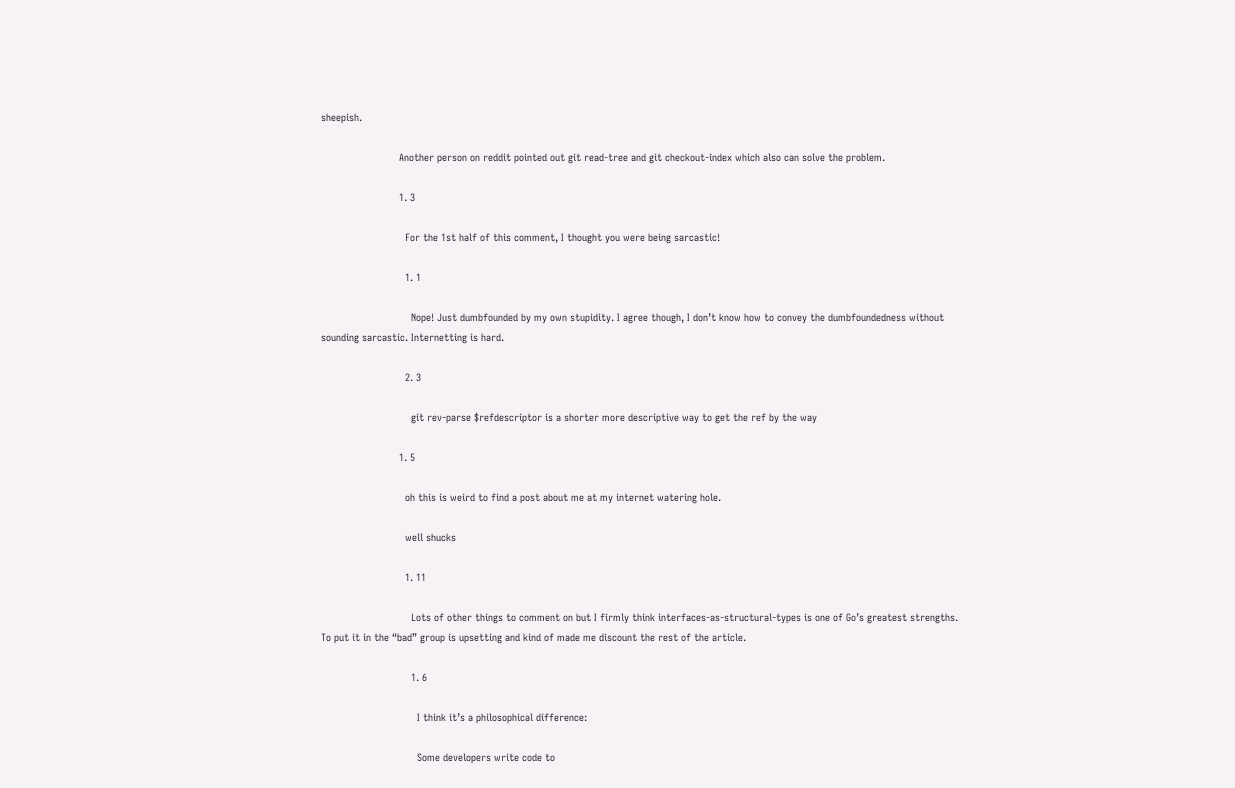sheepish.

                          Another person on reddit pointed out git read-tree and git checkout-index which also can solve the problem.

                          1. 3

                            For the 1st half of this comment, I thought you were being sarcastic!

                            1. 1

                              Nope! Just dumbfounded by my own stupidity. I agree though, I don’t know how to convey the dumbfoundedness without sounding sarcastic. Internetting is hard.

                            2. 3

                              git rev-parse $refdescriptor is a shorter more descriptive way to get the ref by the way

                          1. 5

                            oh this is weird to find a post about me at my internet watering hole.

                            well shucks

                            1. 11

                              Lots of other things to comment on but I firmly think interfaces-as-structural-types is one of Go’s greatest strengths. To put it in the “bad” group is upsetting and kind of made me discount the rest of the article.

                              1. 6

                                I think it’s a philosophical difference:

                                Some developers write code to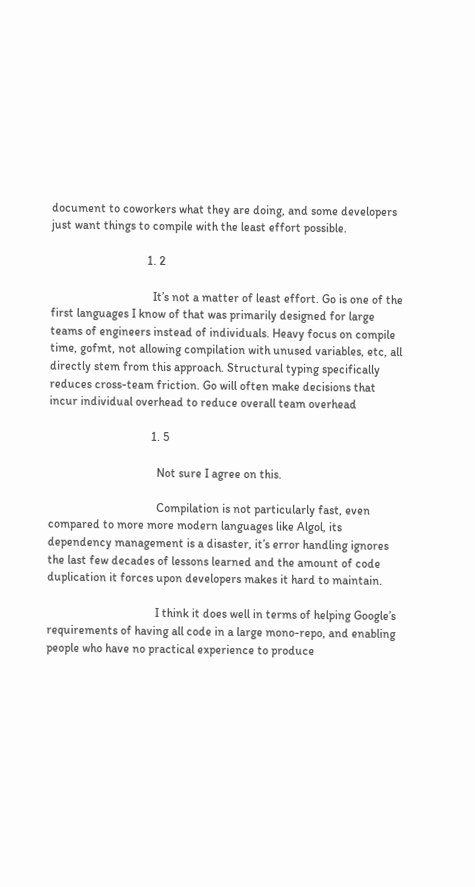document to coworkers what they are doing, and some developers just want things to compile with the least effort possible.

                                1. 2

                                  It’s not a matter of least effort. Go is one of the first languages I know of that was primarily designed for large teams of engineers instead of individuals. Heavy focus on compile time, gofmt, not allowing compilation with unused variables, etc, all directly stem from this approach. Structural typing specifically reduces cross-team friction. Go will often make decisions that incur individual overhead to reduce overall team overhead

                                  1. 5

                                    Not sure I agree on this.

                                    Compilation is not particularly fast, even compared to more more modern languages like Algol, its dependency management is a disaster, it’s error handling ignores the last few decades of lessons learned and the amount of code duplication it forces upon developers makes it hard to maintain.

                                    I think it does well in terms of helping Google’s requirements of having all code in a large mono-repo, and enabling people who have no practical experience to produce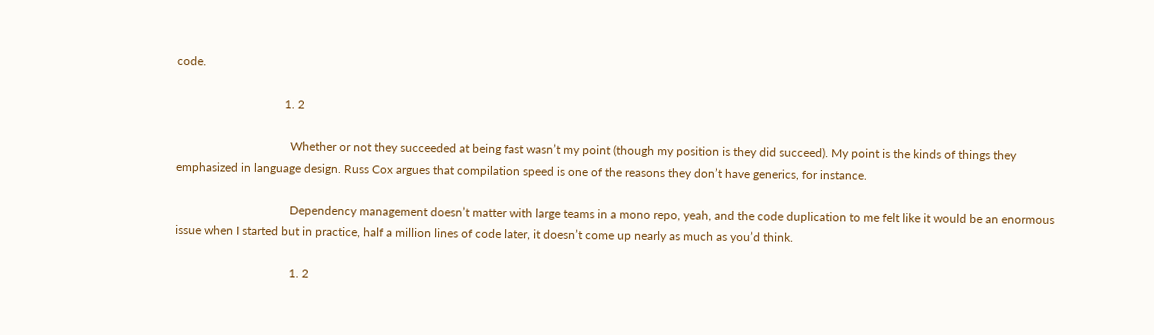code.

                                    1. 2

                                      Whether or not they succeeded at being fast wasn’t my point (though my position is they did succeed). My point is the kinds of things they emphasized in language design. Russ Cox argues that compilation speed is one of the reasons they don’t have generics, for instance.

                                      Dependency management doesn’t matter with large teams in a mono repo, yeah, and the code duplication to me felt like it would be an enormous issue when I started but in practice, half a million lines of code later, it doesn’t come up nearly as much as you’d think.

                                      1. 2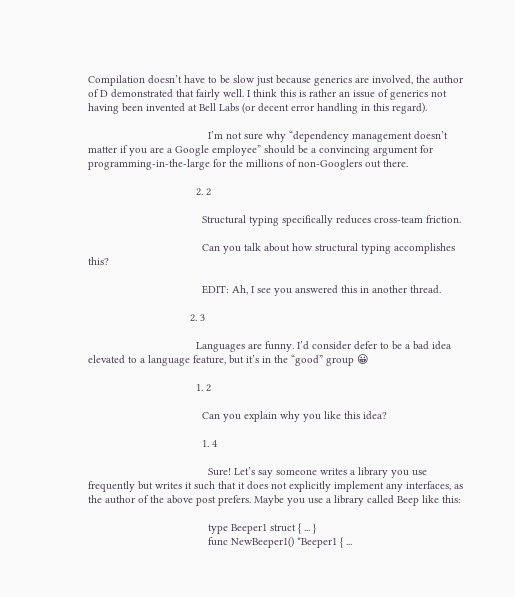Compilation doesn’t have to be slow just because generics are involved, the author of D demonstrated that fairly well. I think this is rather an issue of generics not having been invented at Bell Labs (or decent error handling in this regard).

                                        I’m not sure why “dependency management doesn’t matter if you are a Google employee” should be a convincing argument for programming-in-the-large for the millions of non-Googlers out there.

                                    2. 2

                                      Structural typing specifically reduces cross-team friction.

                                      Can you talk about how structural typing accomplishes this?

                                      EDIT: Ah, I see you answered this in another thread.

                                  2. 3

                                    Languages are funny. I’d consider defer to be a bad idea elevated to a language feature, but it’s in the “good” group 😀

                                    1. 2

                                      Can you explain why you like this idea?

                                      1. 4

                                        Sure! Let’s say someone writes a library you use frequently but writes it such that it does not explicitly implement any interfaces, as the author of the above post prefers. Maybe you use a library called Beep like this:

                                        type Beeper1 struct { ... }
                                        func NewBeeper1() *Beeper1 { ...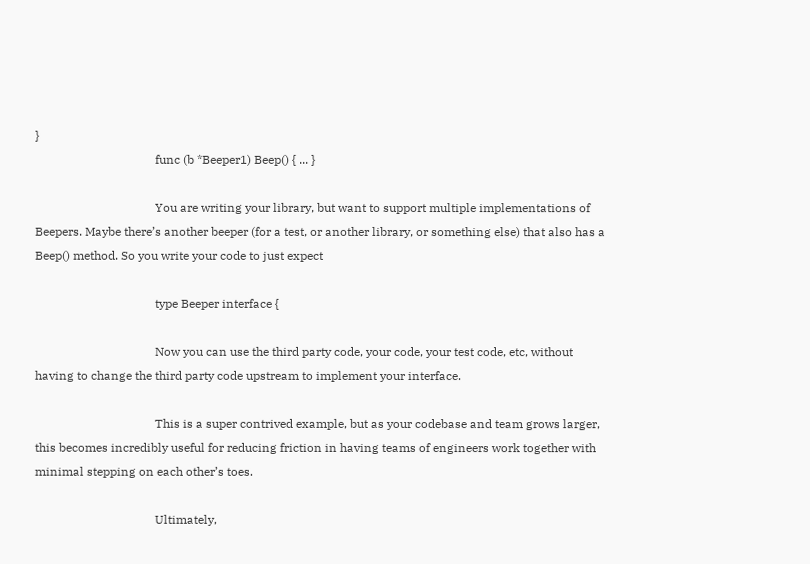}
                                        func (b *Beeper1) Beep() { ... }

                                        You are writing your library, but want to support multiple implementations of Beepers. Maybe there’s another beeper (for a test, or another library, or something else) that also has a Beep() method. So you write your code to just expect

                                        type Beeper interface {

                                        Now you can use the third party code, your code, your test code, etc, without having to change the third party code upstream to implement your interface.

                                        This is a super contrived example, but as your codebase and team grows larger, this becomes incredibly useful for reducing friction in having teams of engineers work together with minimal stepping on each other’s toes.

                                        Ultimately,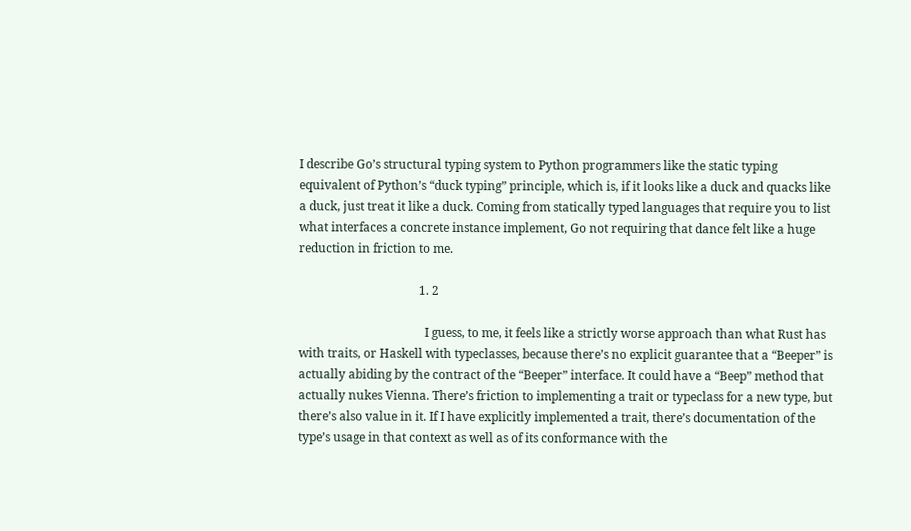I describe Go’s structural typing system to Python programmers like the static typing equivalent of Python’s “duck typing” principle, which is, if it looks like a duck and quacks like a duck, just treat it like a duck. Coming from statically typed languages that require you to list what interfaces a concrete instance implement, Go not requiring that dance felt like a huge reduction in friction to me.

                                        1. 2

                                          I guess, to me, it feels like a strictly worse approach than what Rust has with traits, or Haskell with typeclasses, because there’s no explicit guarantee that a “Beeper” is actually abiding by the contract of the “Beeper” interface. It could have a “Beep” method that actually nukes Vienna. There’s friction to implementing a trait or typeclass for a new type, but there’s also value in it. If I have explicitly implemented a trait, there’s documentation of the type’s usage in that context as well as of its conformance with the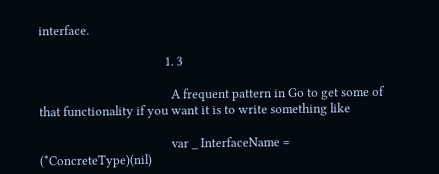interface.

                                          1. 3

                                            A frequent pattern in Go to get some of that functionality if you want it is to write something like

                                            var _ InterfaceName = (*ConcreteType)(nil)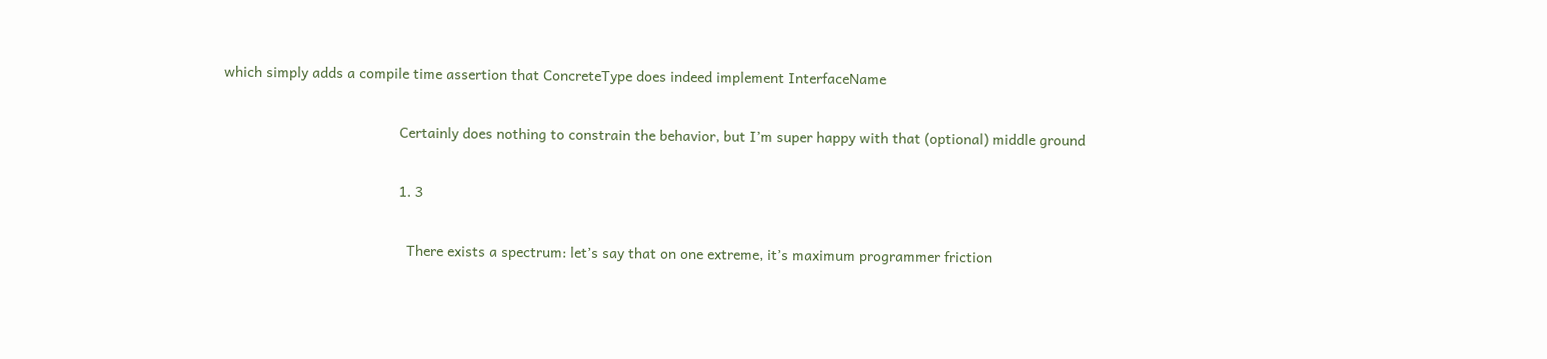which simply adds a compile time assertion that ConcreteType does indeed implement InterfaceName

                                            Certainly does nothing to constrain the behavior, but I’m super happy with that (optional) middle ground

                                            1. 3

                                              There exists a spectrum: let’s say that on one extreme, it’s maximum programmer friction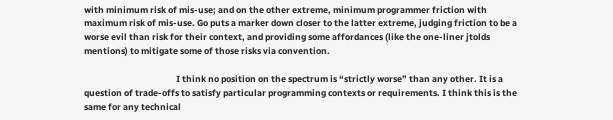with minimum risk of mis-use; and on the other extreme, minimum programmer friction with maximum risk of mis-use. Go puts a marker down closer to the latter extreme, judging friction to be a worse evil than risk for their context, and providing some affordances (like the one-liner jtolds mentions) to mitigate some of those risks via convention.

                                              I think no position on the spectrum is “strictly worse” than any other. It is a question of trade-offs to satisfy particular programming contexts or requirements. I think this is the same for any technical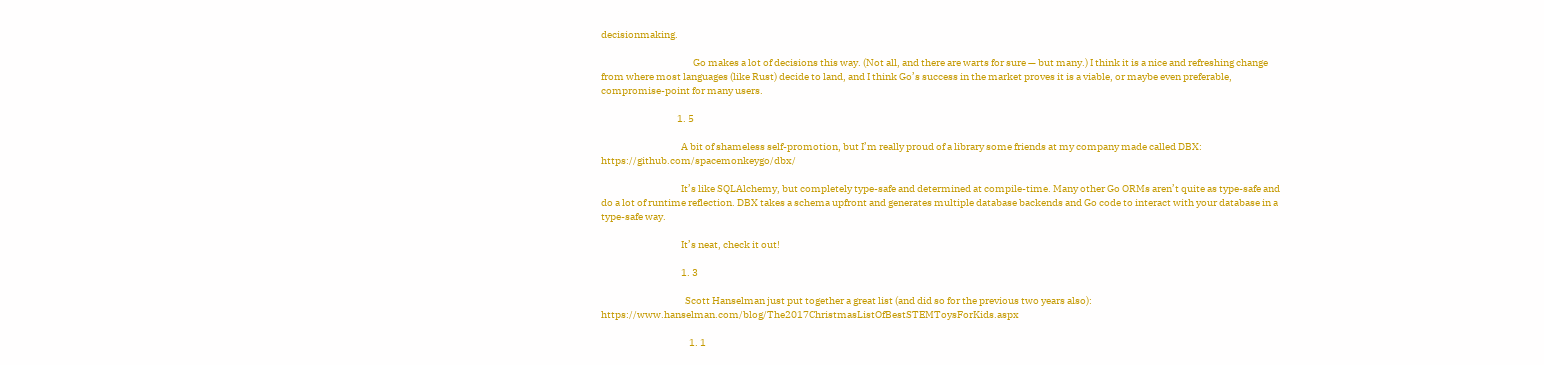decisionmaking.

                                              Go makes a lot of decisions this way. (Not all, and there are warts for sure — but many.) I think it is a nice and refreshing change from where most languages (like Rust) decide to land, and I think Go’s success in the market proves it is a viable, or maybe even preferable, compromise-point for many users.

                                      1. 5

                                        A bit of shameless self-promotion, but I’m really proud of a library some friends at my company made called DBX: https://github.com/spacemonkeygo/dbx/

                                        It’s like SQLAlchemy, but completely type-safe and determined at compile-time. Many other Go ORMs aren’t quite as type-safe and do a lot of runtime reflection. DBX takes a schema upfront and generates multiple database backends and Go code to interact with your database in a type-safe way.

                                        It’s neat, check it out!

                                        1. 3

                                          Scott Hanselman just put together a great list (and did so for the previous two years also): https://www.hanselman.com/blog/The2017ChristmasListOfBestSTEMToysForKids.aspx

                                            1. 1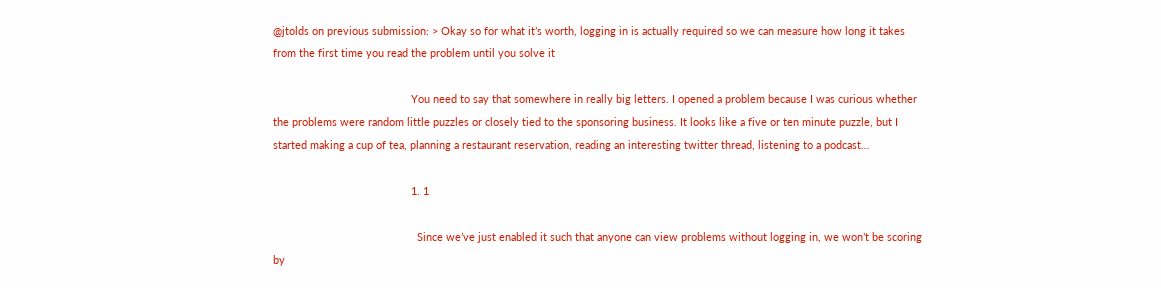@jtolds on previous submission: > Okay so for what it’s worth, logging in is actually required so we can measure how long it takes from the first time you read the problem until you solve it

                                              You need to say that somewhere in really big letters. I opened a problem because I was curious whether the problems were random little puzzles or closely tied to the sponsoring business. It looks like a five or ten minute puzzle, but I started making a cup of tea, planning a restaurant reservation, reading an interesting twitter thread, listening to a podcast…

                                              1. 1

                                                Since we’ve just enabled it such that anyone can view problems without logging in, we won’t be scoring by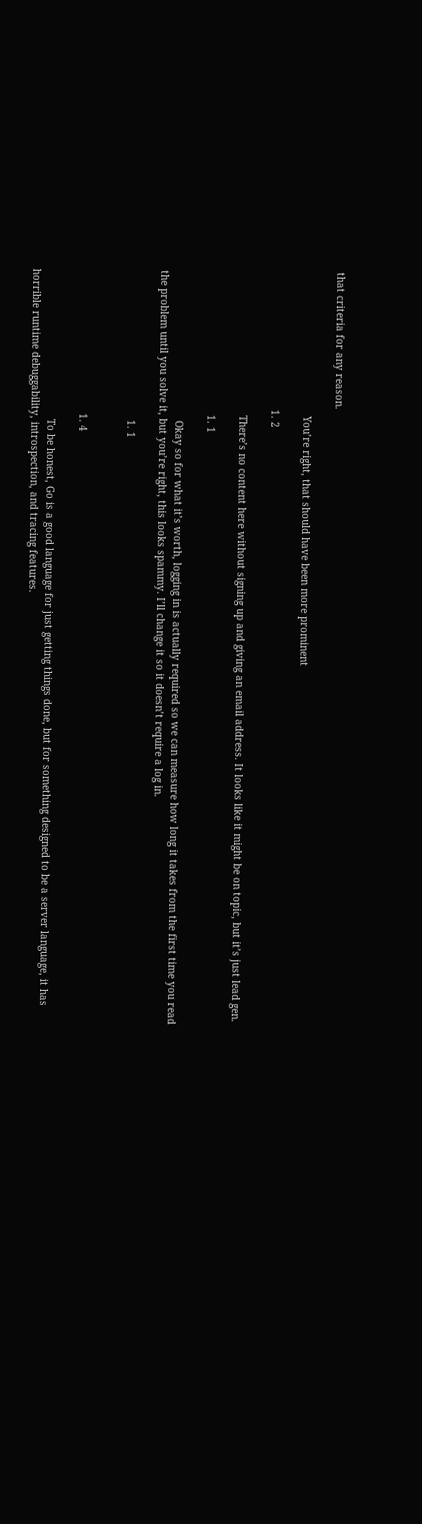that criteria for any reason.

                                                You’re right, that should have been more prominent

                                              1. 2

                                                There’s no content here without signing up and giving an email address. It looks like it might be on topic, but it’s just lead gen.

                                                1. 1

                                                  Okay so for what it’s worth, logging in is actually required so we can measure how long it takes from the first time you read the problem until you solve it, but you’re right, this looks spammy. I’ll change it so it doesn’t require a log in.

                                                  1. 1


                                                1. 4

                                                  To be honest, Go is a good language for just getting things done, but for something designed to be a server language, it has horrible runtime debuggability, introspection, and tracing features.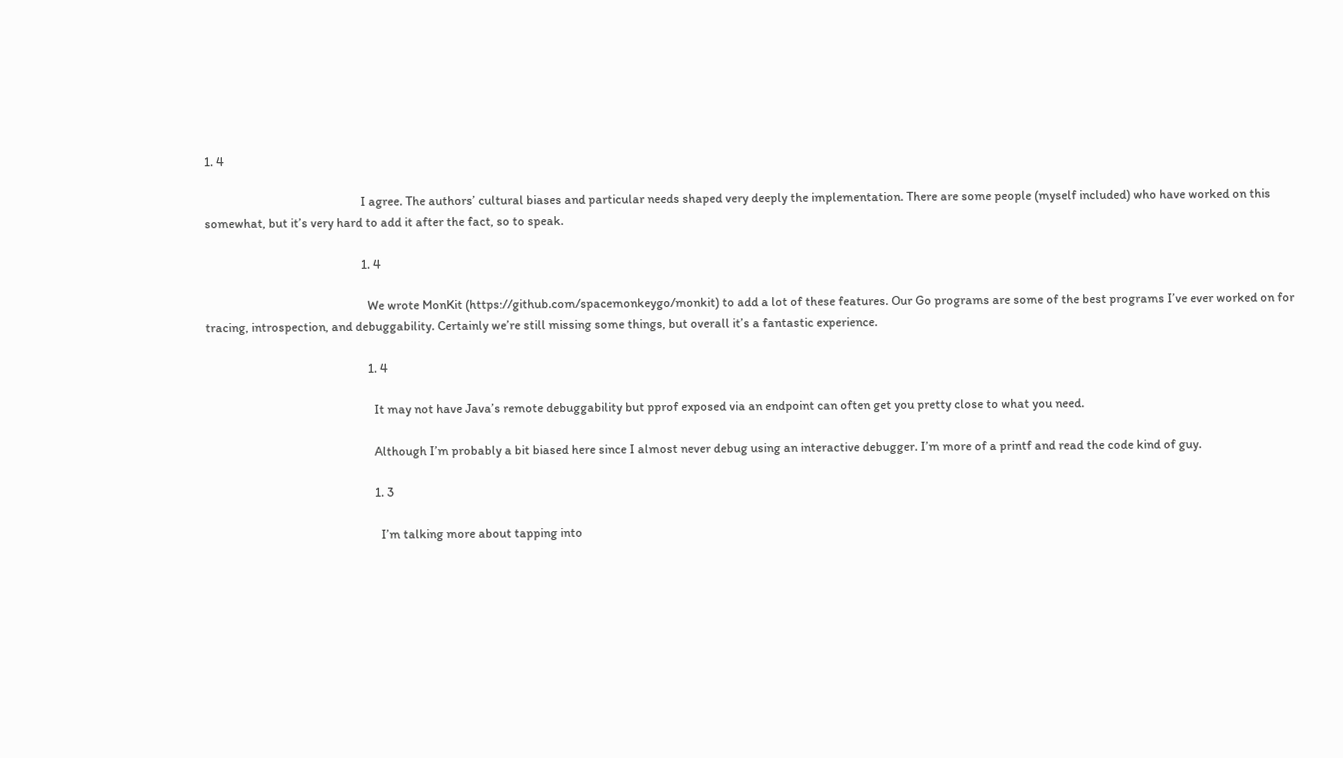1. 4

                                                    I agree. The authors’ cultural biases and particular needs shaped very deeply the implementation. There are some people (myself included) who have worked on this somewhat, but it’s very hard to add it after the fact, so to speak.

                                                    1. 4

                                                      We wrote MonKit (https://github.com/spacemonkeygo/monkit) to add a lot of these features. Our Go programs are some of the best programs I’ve ever worked on for tracing, introspection, and debuggability. Certainly we’re still missing some things, but overall it’s a fantastic experience.

                                                      1. 4

                                                        It may not have Java’s remote debuggability but pprof exposed via an endpoint can often get you pretty close to what you need.

                                                        Although I’m probably a bit biased here since I almost never debug using an interactive debugger. I’m more of a printf and read the code kind of guy.

                                                        1. 3

                                                          I’m talking more about tapping into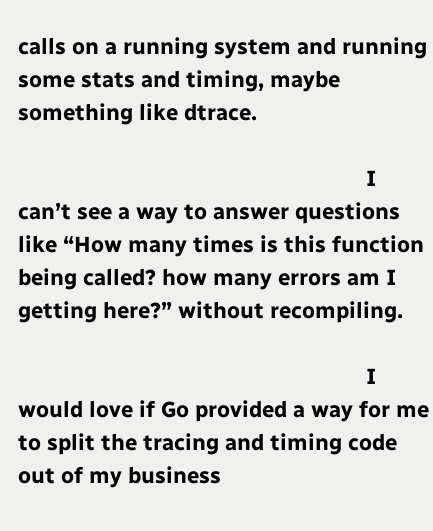calls on a running system and running some stats and timing, maybe something like dtrace.

                                                          I can’t see a way to answer questions like “How many times is this function being called? how many errors am I getting here?” without recompiling.

                                                          I would love if Go provided a way for me to split the tracing and timing code out of my business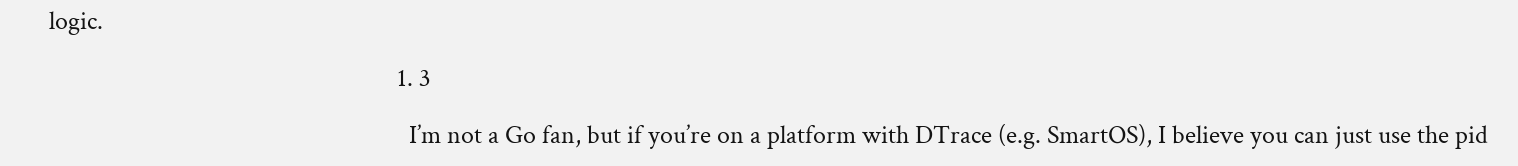logic.

                                                          1. 3

                                                            I’m not a Go fan, but if you’re on a platform with DTrace (e.g. SmartOS), I believe you can just use the pid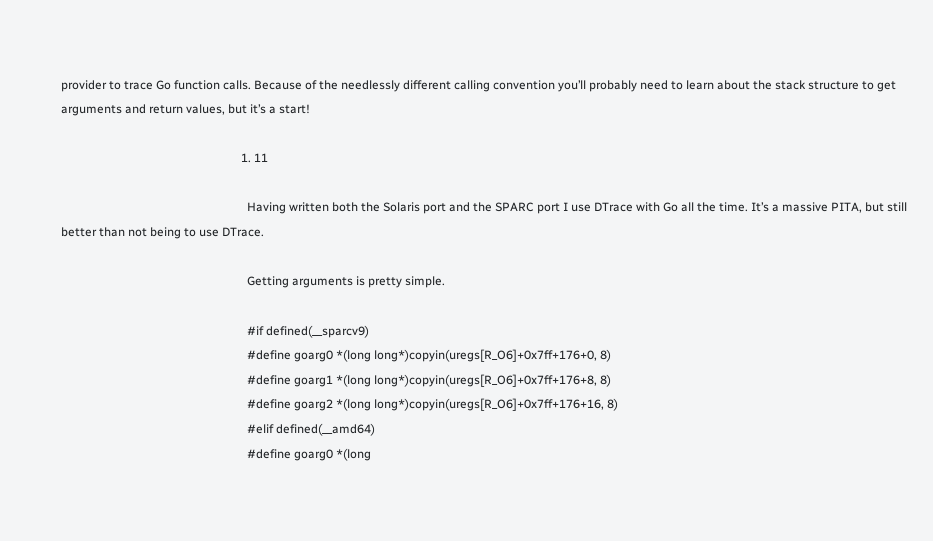provider to trace Go function calls. Because of the needlessly different calling convention you’ll probably need to learn about the stack structure to get arguments and return values, but it’s a start!

                                                            1. 11

                                                              Having written both the Solaris port and the SPARC port I use DTrace with Go all the time. It’s a massive PITA, but still better than not being to use DTrace.

                                                              Getting arguments is pretty simple.

                                                              #if defined(__sparcv9)
                                                              #define goarg0 *(long long*)copyin(uregs[R_O6]+0x7ff+176+0, 8)
                                                              #define goarg1 *(long long*)copyin(uregs[R_O6]+0x7ff+176+8, 8)
                                                              #define goarg2 *(long long*)copyin(uregs[R_O6]+0x7ff+176+16, 8)
                                                              #elif defined(__amd64)
                                                              #define goarg0 *(long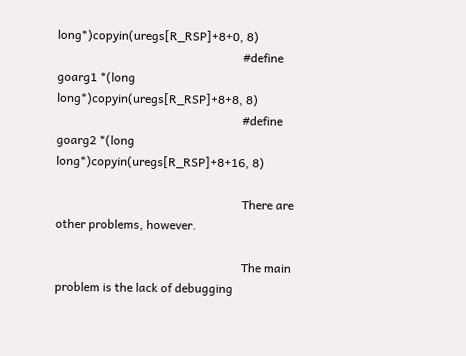long*)copyin(uregs[R_RSP]+8+0, 8)
                                                              #define goarg1 *(long long*)copyin(uregs[R_RSP]+8+8, 8)
                                                              #define goarg2 *(long long*)copyin(uregs[R_RSP]+8+16, 8)

                                                              There are other problems, however.

                                                              The main problem is the lack of debugging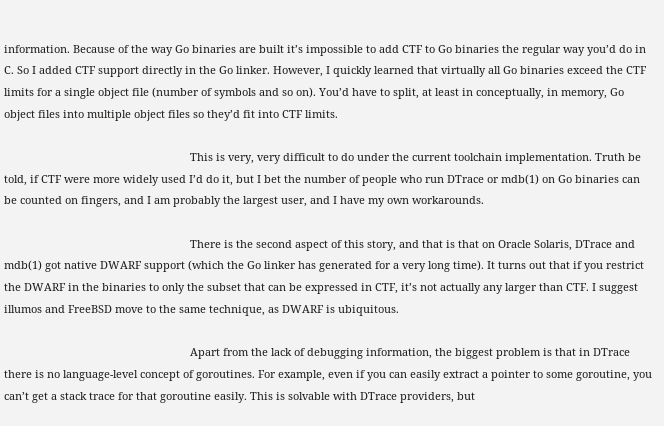information. Because of the way Go binaries are built it’s impossible to add CTF to Go binaries the regular way you’d do in C. So I added CTF support directly in the Go linker. However, I quickly learned that virtually all Go binaries exceed the CTF limits for a single object file (number of symbols and so on). You’d have to split, at least in conceptually, in memory, Go object files into multiple object files so they’d fit into CTF limits.

                                                              This is very, very difficult to do under the current toolchain implementation. Truth be told, if CTF were more widely used I’d do it, but I bet the number of people who run DTrace or mdb(1) on Go binaries can be counted on fingers, and I am probably the largest user, and I have my own workarounds.

                                                              There is the second aspect of this story, and that is that on Oracle Solaris, DTrace and mdb(1) got native DWARF support (which the Go linker has generated for a very long time). It turns out that if you restrict the DWARF in the binaries to only the subset that can be expressed in CTF, it’s not actually any larger than CTF. I suggest illumos and FreeBSD move to the same technique, as DWARF is ubiquitous.

                                                              Apart from the lack of debugging information, the biggest problem is that in DTrace there is no language-level concept of goroutines. For example, even if you can easily extract a pointer to some goroutine, you can’t get a stack trace for that goroutine easily. This is solvable with DTrace providers, but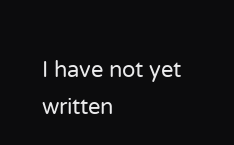I have not yet written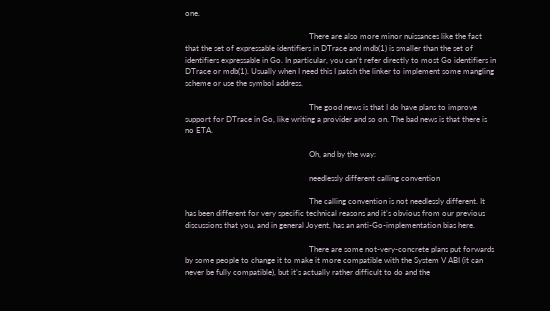one.

                                                              There are also more minor nuissances like the fact that the set of expressable identifiers in DTrace and mdb(1) is smaller than the set of identifiers expressable in Go. In particular, you can’t refer directly to most Go identifiers in DTrace or mdb(1). Usually when I need this I patch the linker to implement some mangling scheme or use the symbol address.

                                                              The good news is that I do have plans to improve support for DTrace in Go, like writing a provider and so on. The bad news is that there is no ETA.

                                                              Oh, and by the way:

                                                              needlessly different calling convention

                                                              The calling convention is not needlessly different. It has been different for very specific technical reasons and it’s obvious from our previous discussions that you, and in general Joyent, has an anti-Go-implementation bias here.

                                                              There are some not-very-concrete plans put forwards by some people to change it to make it more compatible with the System V ABI (it can never be fully compatible), but it’s actually rather difficult to do and the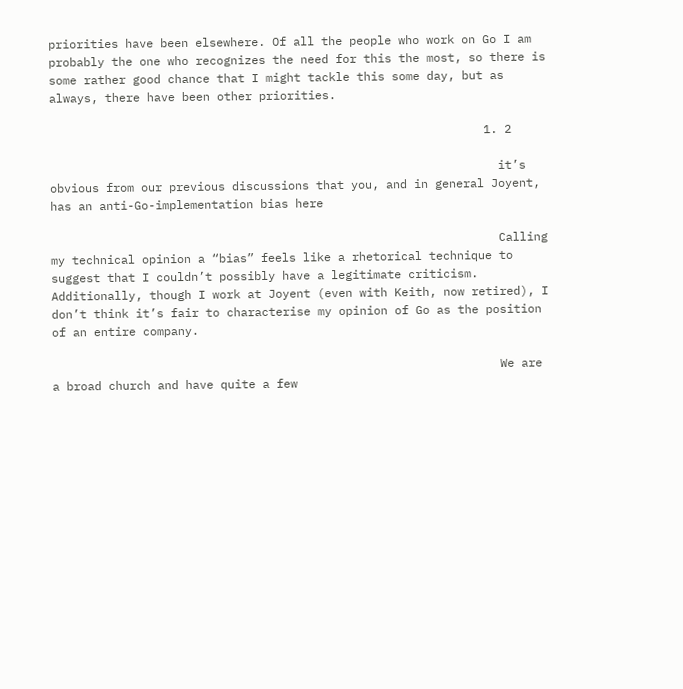priorities have been elsewhere. Of all the people who work on Go I am probably the one who recognizes the need for this the most, so there is some rather good chance that I might tackle this some day, but as always, there have been other priorities.

                                                              1. 2

                                                                it’s obvious from our previous discussions that you, and in general Joyent, has an anti-Go-implementation bias here

                                                                Calling my technical opinion a “bias” feels like a rhetorical technique to suggest that I couldn’t possibly have a legitimate criticism. Additionally, though I work at Joyent (even with Keith, now retired), I don’t think it’s fair to characterise my opinion of Go as the position of an entire company.

                                                                We are a broad church and have quite a few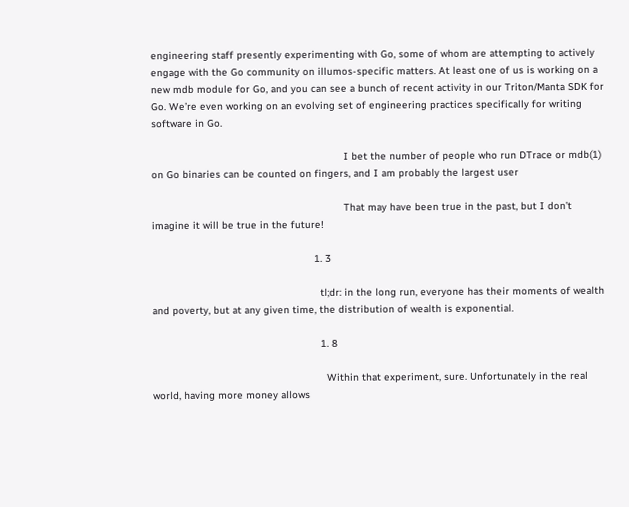engineering staff presently experimenting with Go, some of whom are attempting to actively engage with the Go community on illumos-specific matters. At least one of us is working on a new mdb module for Go, and you can see a bunch of recent activity in our Triton/Manta SDK for Go. We’re even working on an evolving set of engineering practices specifically for writing software in Go.

                                                                I bet the number of people who run DTrace or mdb(1) on Go binaries can be counted on fingers, and I am probably the largest user

                                                                That may have been true in the past, but I don’t imagine it will be true in the future!

                                                      1. 3

                                                        tl;dr: in the long run, everyone has their moments of wealth and poverty, but at any given time, the distribution of wealth is exponential.

                                                        1. 8

                                                          Within that experiment, sure. Unfortunately in the real world, having more money allows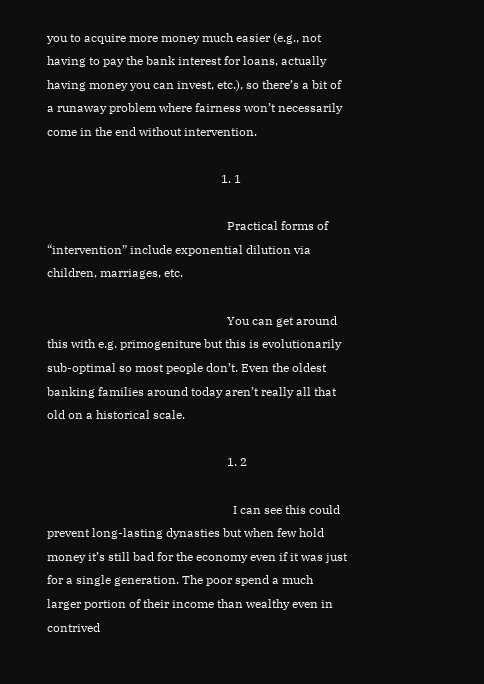you to acquire more money much easier (e.g., not having to pay the bank interest for loans, actually having money you can invest, etc.), so there’s a bit of a runaway problem where fairness won’t necessarily come in the end without intervention.

                                                          1. 1

                                                            Practical forms of “intervention” include exponential dilution via children, marriages, etc.

                                                            You can get around this with e.g. primogeniture but this is evolutionarily sub-optimal so most people don’t. Even the oldest banking families around today aren’t really all that old on a historical scale.

                                                            1. 2

                                                              I can see this could prevent long-lasting dynasties but when few hold money it’s still bad for the economy even if it was just for a single generation. The poor spend a much larger portion of their income than wealthy even in contrived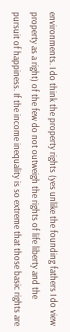environments. I do think the property rights (yes unlike the founding fathers I do view property as a right) of the few do not outweigh the rights of life liberty and the pursuit of happiness. If the income inequality is so extreme that those basic rights are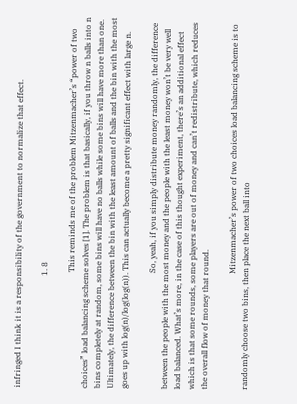infringed I think it is a responsibility of the government to normalize that effect.

                                                        1. 8

                                                          This reminds me of the problem Mitzenmacher’s “power of two choices” load balancing scheme solves [1]. The problem is that basically, if you throw n balls into n bins completely at random, some bins will have no balls while some bins will have more than one. Ultimately, the difference between the bin with the least amount of balls and the bin with the most goes up with log(n)/log(log(n)). This can actually become a pretty significant effect with large n.

                                                          So, yeah, if you simply distribute money randomly, the difference between the people with the most money and the people with the least money won’t be very well load balanced. What’s more, in the case of this thought experiment, there’s an additional effect which is that some rounds, some players are out of money and can’t redistribute, which reduces the overall flow of money that round.

                                                          Mitzenmacher’s power of two choices load balancing scheme is to randomly choose two bins, then place the next ball into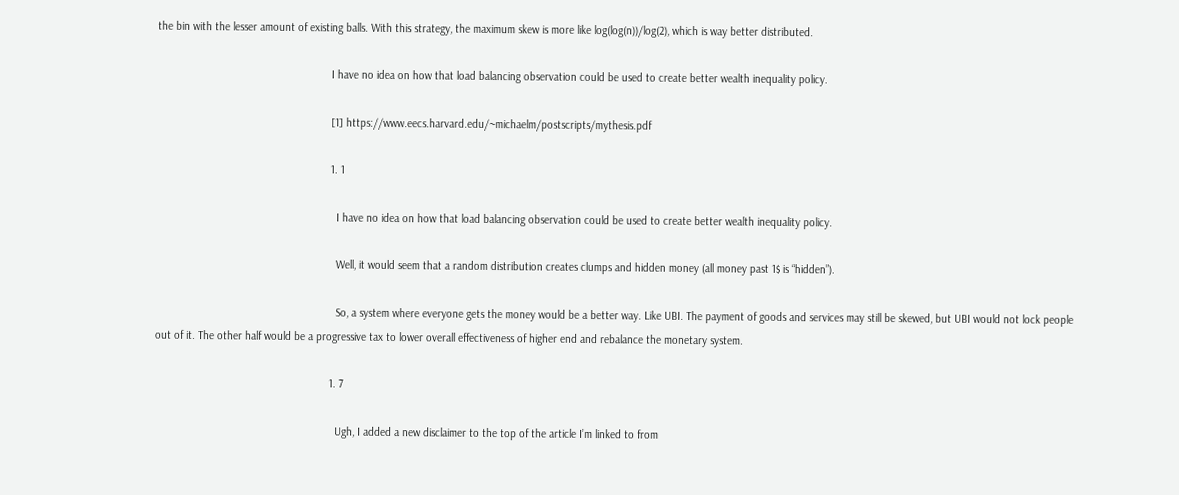the bin with the lesser amount of existing balls. With this strategy, the maximum skew is more like log(log(n))/log(2), which is way better distributed.

                                                          I have no idea on how that load balancing observation could be used to create better wealth inequality policy.

                                                          [1] https://www.eecs.harvard.edu/~michaelm/postscripts/mythesis.pdf

                                                          1. 1

                                                            I have no idea on how that load balancing observation could be used to create better wealth inequality policy.

                                                            Well, it would seem that a random distribution creates clumps and hidden money (all money past 1$ is “hidden”).

                                                            So, a system where everyone gets the money would be a better way. Like UBI. The payment of goods and services may still be skewed, but UBI would not lock people out of it. The other half would be a progressive tax to lower overall effectiveness of higher end and rebalance the monetary system.

                                                          1. 7

                                                            Ugh, I added a new disclaimer to the top of the article I’m linked to from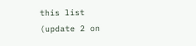this list (update 2 on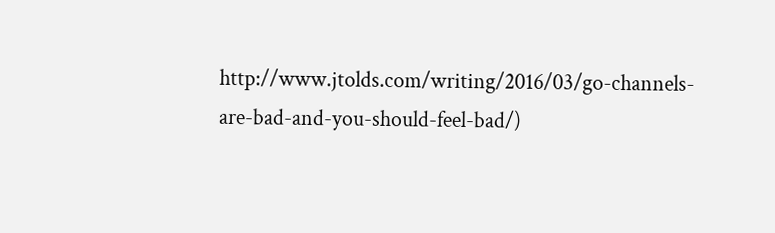http://www.jtolds.com/writing/2016/03/go-channels-are-bad-and-you-should-feel-bad/)